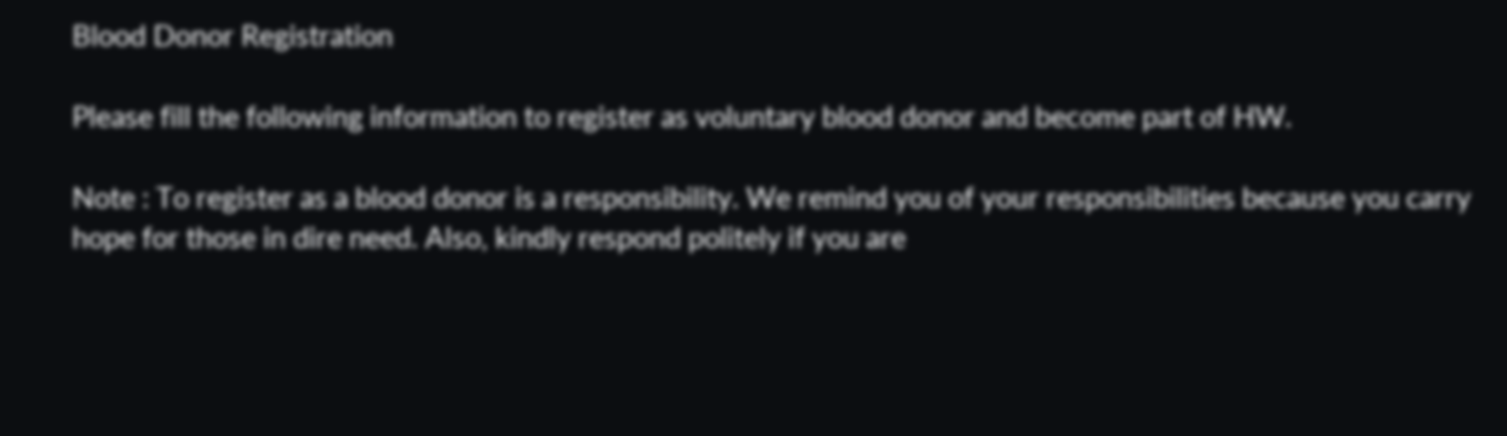Blood Donor Registration

Please fill the following information to register as voluntary blood donor and become part of HW.

Note : To register as a blood donor is a responsibility. We remind you of your responsibilities because you carry hope for those in dire need. Also, kindly respond politely if you are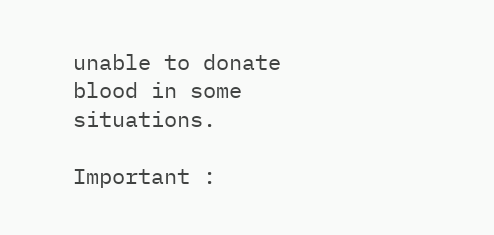unable to donate blood in some situations.

Important :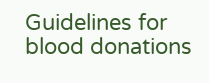Guidelines for blood donations